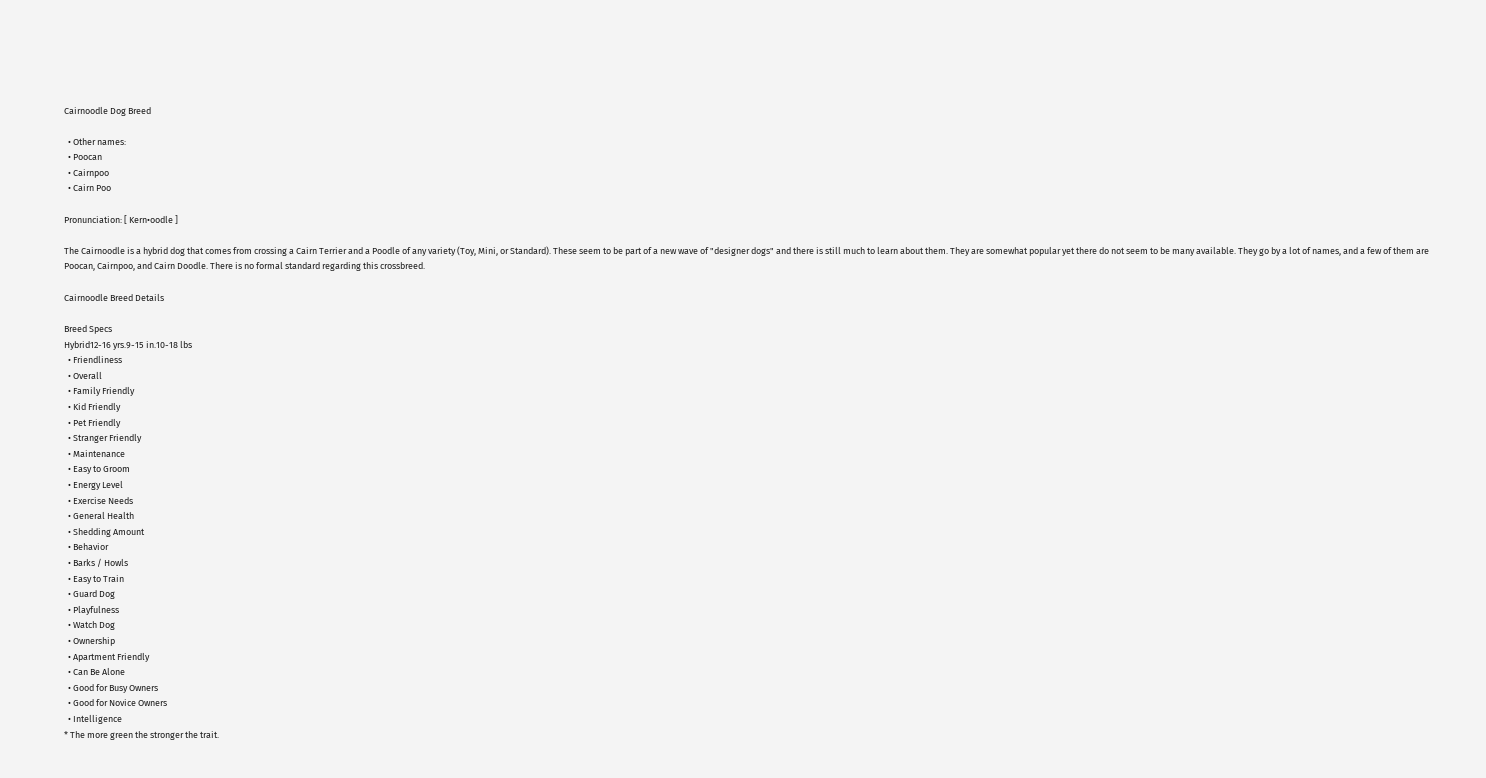Cairnoodle Dog Breed

  • Other names:
  • Poocan
  • Cairnpoo
  • Cairn Poo

Pronunciation: [ Kern•oodle ]

The Cairnoodle is a hybrid dog that comes from crossing a Cairn Terrier and a Poodle of any variety (Toy, Mini, or Standard). These seem to be part of a new wave of "designer dogs" and there is still much to learn about them. They are somewhat popular yet there do not seem to be many available. They go by a lot of names, and a few of them are Poocan, Cairnpoo, and Cairn Doodle. There is no formal standard regarding this crossbreed.

Cairnoodle Breed Details

Breed Specs
Hybrid12-16 yrs.9-15 in.10-18 lbs
  • Friendliness
  • Overall
  • Family Friendly
  • Kid Friendly
  • Pet Friendly
  • Stranger Friendly
  • Maintenance
  • Easy to Groom
  • Energy Level
  • Exercise Needs
  • General Health
  • Shedding Amount
  • Behavior
  • Barks / Howls
  • Easy to Train
  • Guard Dog
  • Playfulness
  • Watch Dog
  • Ownership
  • Apartment Friendly
  • Can Be Alone
  • Good for Busy Owners
  • Good for Novice Owners
  • Intelligence
* The more green the stronger the trait.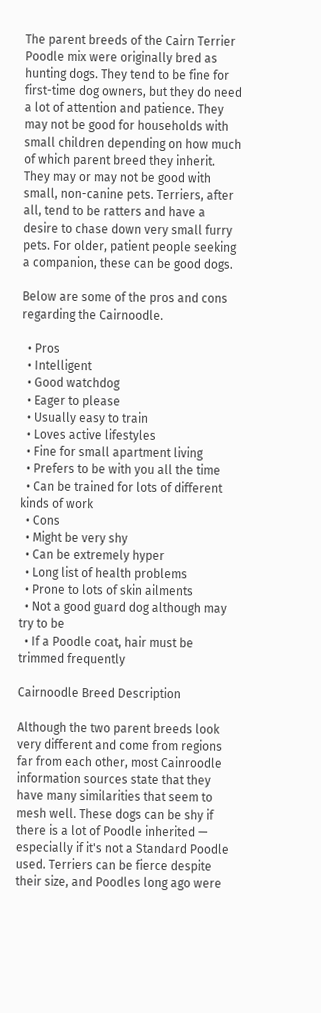The parent breeds of the Cairn Terrier Poodle mix were originally bred as hunting dogs. They tend to be fine for first-time dog owners, but they do need a lot of attention and patience. They may not be good for households with small children depending on how much of which parent breed they inherit. They may or may not be good with small, non-canine pets. Terriers, after all, tend to be ratters and have a desire to chase down very small furry pets. For older, patient people seeking a companion, these can be good dogs.

Below are some of the pros and cons regarding the Cairnoodle.

  • Pros
  • Intelligent
  • Good watchdog
  • Eager to please
  • Usually easy to train
  • Loves active lifestyles
  • Fine for small apartment living
  • Prefers to be with you all the time
  • Can be trained for lots of different kinds of work
  • Cons
  • Might be very shy
  • Can be extremely hyper
  • Long list of health problems
  • Prone to lots of skin ailments
  • Not a good guard dog although may try to be
  • If a Poodle coat, hair must be trimmed frequently

Cairnoodle Breed Description

Although the two parent breeds look very different and come from regions far from each other, most Cainroodle information sources state that they have many similarities that seem to mesh well. These dogs can be shy if there is a lot of Poodle inherited — especially if it's not a Standard Poodle used. Terriers can be fierce despite their size, and Poodles long ago were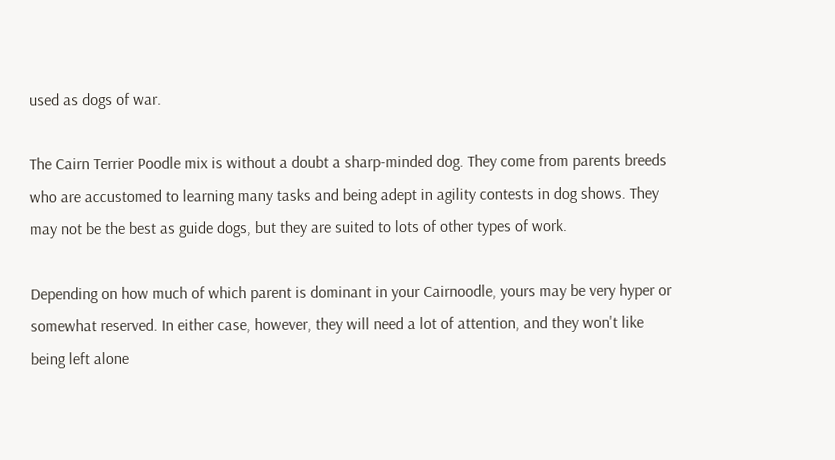used as dogs of war.

The Cairn Terrier Poodle mix is without a doubt a sharp-minded dog. They come from parents breeds who are accustomed to learning many tasks and being adept in agility contests in dog shows. They may not be the best as guide dogs, but they are suited to lots of other types of work.

Depending on how much of which parent is dominant in your Cairnoodle, yours may be very hyper or somewhat reserved. In either case, however, they will need a lot of attention, and they won't like being left alone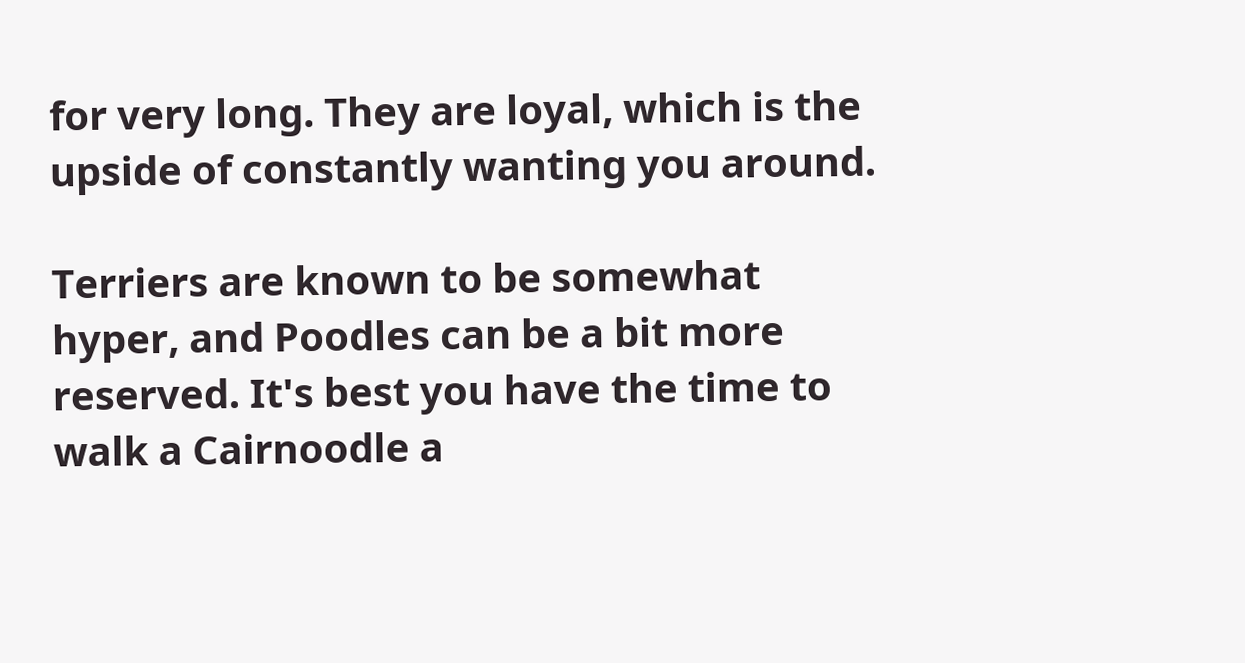for very long. They are loyal, which is the upside of constantly wanting you around.

Terriers are known to be somewhat hyper, and Poodles can be a bit more reserved. It's best you have the time to walk a Cairnoodle a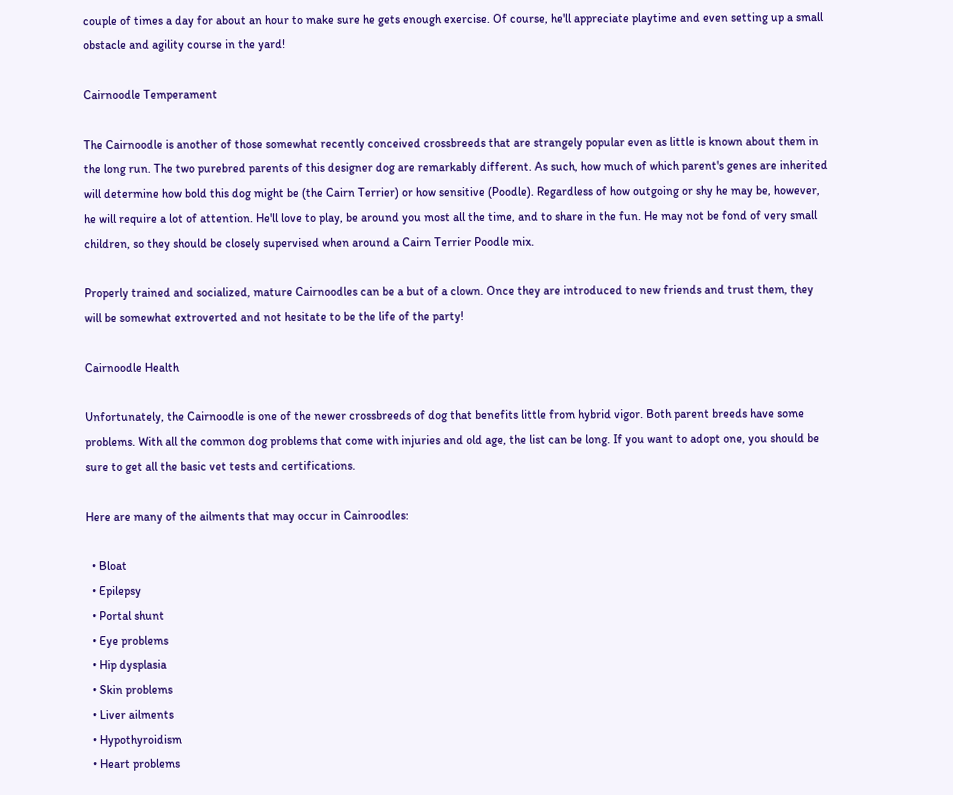couple of times a day for about an hour to make sure he gets enough exercise. Of course, he'll appreciate playtime and even setting up a small obstacle and agility course in the yard!

Cairnoodle Temperament

The Cairnoodle is another of those somewhat recently conceived crossbreeds that are strangely popular even as little is known about them in the long run. The two purebred parents of this designer dog are remarkably different. As such, how much of which parent's genes are inherited will determine how bold this dog might be (the Cairn Terrier) or how sensitive (Poodle). Regardless of how outgoing or shy he may be, however, he will require a lot of attention. He'll love to play, be around you most all the time, and to share in the fun. He may not be fond of very small children, so they should be closely supervised when around a Cairn Terrier Poodle mix.

Properly trained and socialized, mature Cairnoodles can be a but of a clown. Once they are introduced to new friends and trust them, they will be somewhat extroverted and not hesitate to be the life of the party!

Cairnoodle Health

Unfortunately, the Cairnoodle is one of the newer crossbreeds of dog that benefits little from hybrid vigor. Both parent breeds have some problems. With all the common dog problems that come with injuries and old age, the list can be long. If you want to adopt one, you should be sure to get all the basic vet tests and certifications.

Here are many of the ailments that may occur in Cainroodles:

  • Bloat
  • Epilepsy
  • Portal shunt
  • Eye problems
  • Hip dysplasia
  • Skin problems
  • Liver ailments
  • Hypothyroidism
  • Heart problems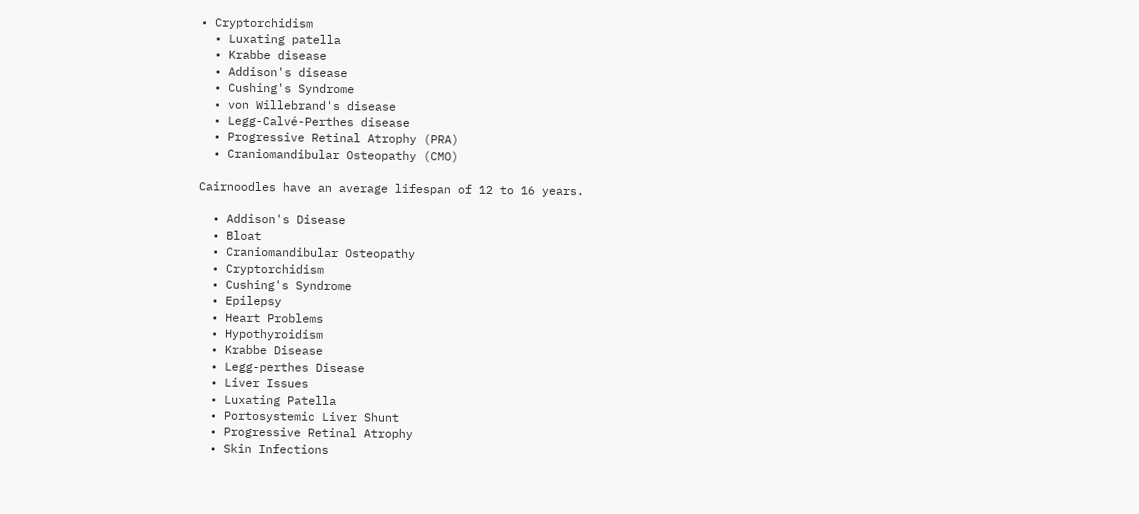• Cryptorchidism
  • Luxating patella
  • Krabbe disease
  • Addison's disease
  • Cushing's Syndrome
  • von Willebrand's disease
  • Legg-Calvé-Perthes disease
  • Progressive Retinal Atrophy (PRA)
  • Craniomandibular Osteopathy (CMO)

Cairnoodles have an average lifespan of 12 to 16 years.

  • Addison's Disease
  • Bloat
  • Craniomandibular Osteopathy
  • Cryptorchidism
  • Cushing's Syndrome
  • Epilepsy
  • Heart Problems
  • Hypothyroidism
  • Krabbe Disease
  • Legg-perthes Disease
  • Liver Issues
  • Luxating Patella
  • Portosystemic Liver Shunt
  • Progressive Retinal Atrophy
  • Skin Infections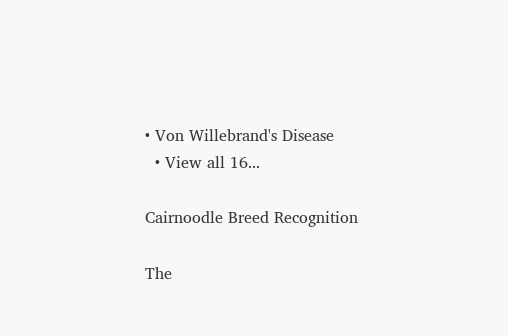• Von Willebrand's Disease
  • View all 16...

Cairnoodle Breed Recognition

The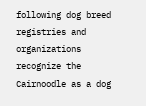following dog breed registries and organizations recognize the Cairnoodle as a dog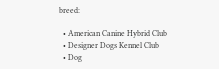breed:

  • American Canine Hybrid Club
  • Designer Dogs Kennel Club
  • Dog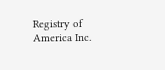Registry of America Inc.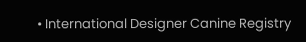• International Designer Canine Registry